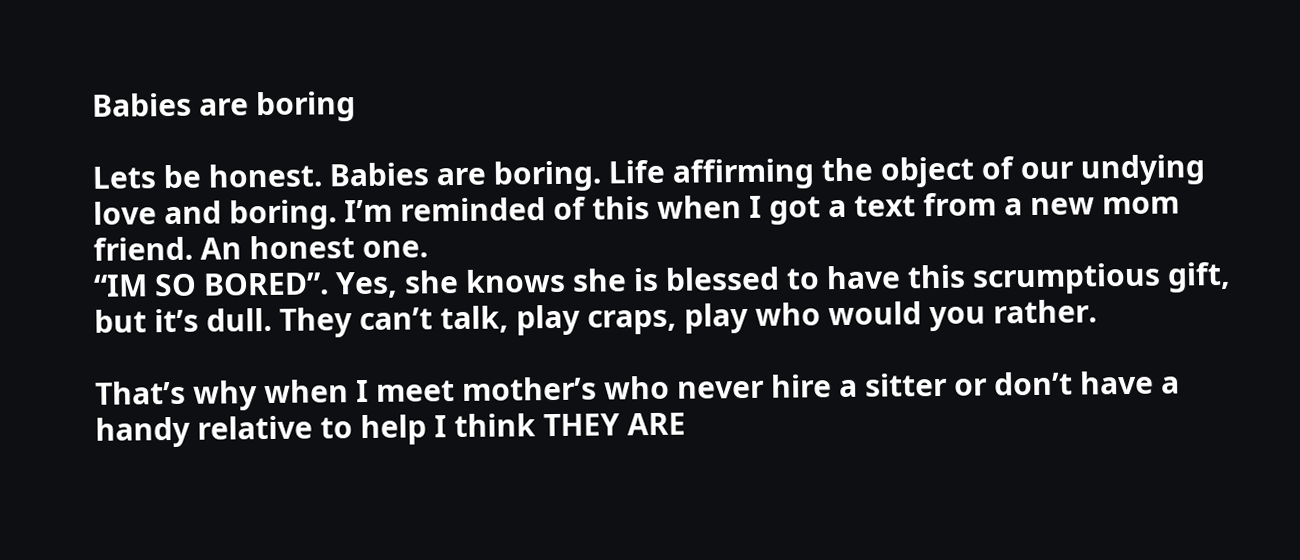Babies are boring

Lets be honest. Babies are boring. Life affirming the object of our undying love and boring. I’m reminded of this when I got a text from a new mom friend. An honest one.
“IM SO BORED”. Yes, she knows she is blessed to have this scrumptious gift, but it’s dull. They can’t talk, play craps, play who would you rather.

That’s why when I meet mother’s who never hire a sitter or don’t have a handy relative to help I think THEY ARE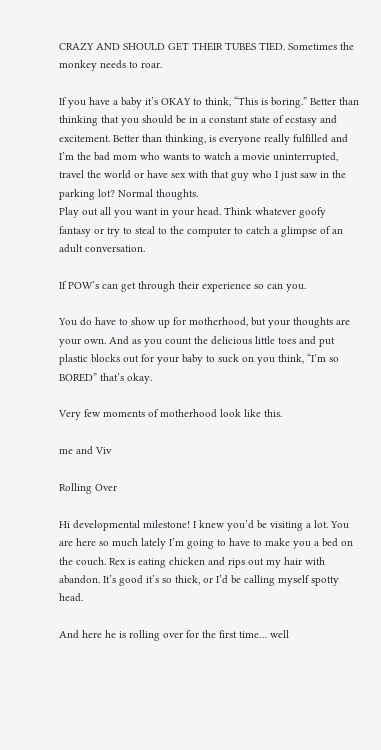CRAZY AND SHOULD GET THEIR TUBES TIED. Sometimes the monkey needs to roar.

If you have a baby it’s OKAY to think, “This is boring.” Better than thinking that you should be in a constant state of ecstasy and excitement. Better than thinking, is everyone really fulfilled and I’m the bad mom who wants to watch a movie uninterrupted, travel the world or have sex with that guy who I just saw in the parking lot? Normal thoughts.
Play out all you want in your head. Think whatever goofy fantasy or try to steal to the computer to catch a glimpse of an adult conversation.

If POW’s can get through their experience so can you.

You do have to show up for motherhood, but your thoughts are your own. And as you count the delicious little toes and put plastic blocks out for your baby to suck on you think, “I’m so BORED” that’s okay.

Very few moments of motherhood look like this.

me and Viv

Rolling Over

Hi developmental milestone! I knew you’d be visiting a lot. You are here so much lately I’m going to have to make you a bed on the couch. Rex is eating chicken and rips out my hair with abandon. It’s good it’s so thick, or I’d be calling myself spotty head.

And here he is rolling over for the first time… well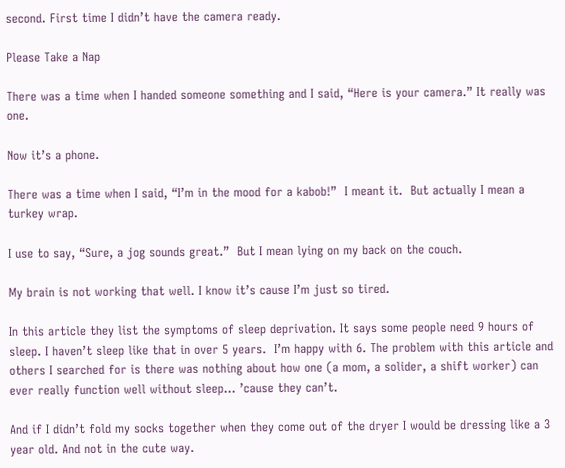second. First time I didn’t have the camera ready.

Please Take a Nap

There was a time when I handed someone something and I said, “Here is your camera.” It really was one.

Now it’s a phone.

There was a time when I said, “I’m in the mood for a kabob!”  I meant it.  But actually I mean a turkey wrap.

I use to say, “Sure, a jog sounds great.”  But I mean lying on my back on the couch.

My brain is not working that well. I know it’s cause I’m just so tired.

In this article they list the symptoms of sleep deprivation. It says some people need 9 hours of sleep. I haven’t sleep like that in over 5 years.  I’m happy with 6. The problem with this article and others I searched for is there was nothing about how one (a mom, a solider, a shift worker) can ever really function well without sleep… ’cause they can’t.

And if I didn’t fold my socks together when they come out of the dryer I would be dressing like a 3 year old. And not in the cute way.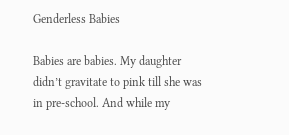Genderless Babies

Babies are babies. My daughter didn’t gravitate to pink till she was in pre-school. And while my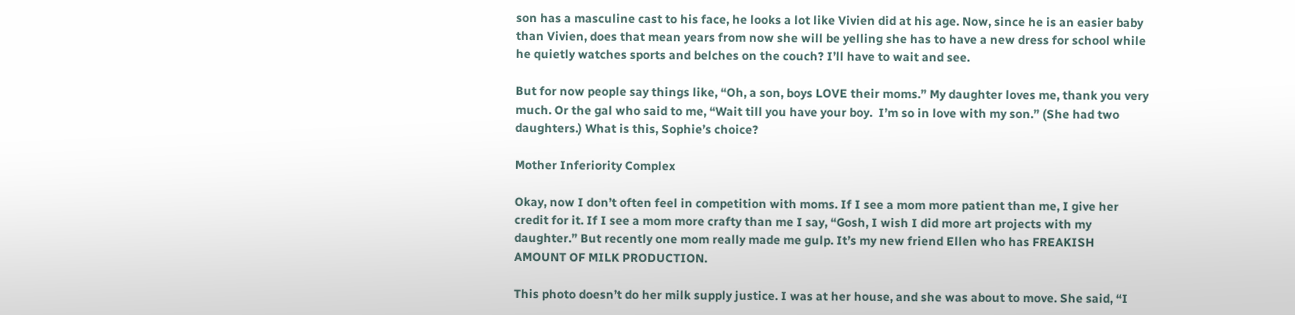son has a masculine cast to his face, he looks a lot like Vivien did at his age. Now, since he is an easier baby than Vivien, does that mean years from now she will be yelling she has to have a new dress for school while he quietly watches sports and belches on the couch? I’ll have to wait and see.

But for now people say things like, “Oh, a son, boys LOVE their moms.” My daughter loves me, thank you very much. Or the gal who said to me, “Wait till you have your boy.  I’m so in love with my son.” (She had two daughters.) What is this, Sophie’s choice?

Mother Inferiority Complex

Okay, now I don’t often feel in competition with moms. If I see a mom more patient than me, I give her credit for it. If I see a mom more crafty than me I say, “Gosh, I wish I did more art projects with my daughter.” But recently one mom really made me gulp. It’s my new friend Ellen who has FREAKISH AMOUNT OF MILK PRODUCTION.

This photo doesn’t do her milk supply justice. I was at her house, and she was about to move. She said, “I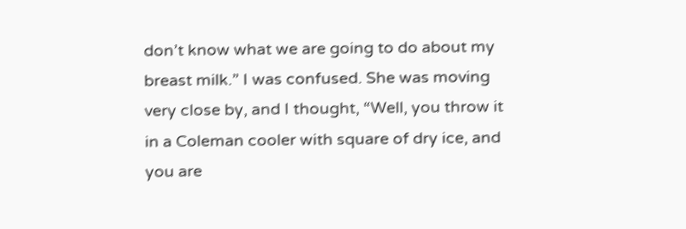don’t know what we are going to do about my breast milk.” I was confused. She was moving very close by, and I thought, “Well, you throw it in a Coleman cooler with square of dry ice, and you are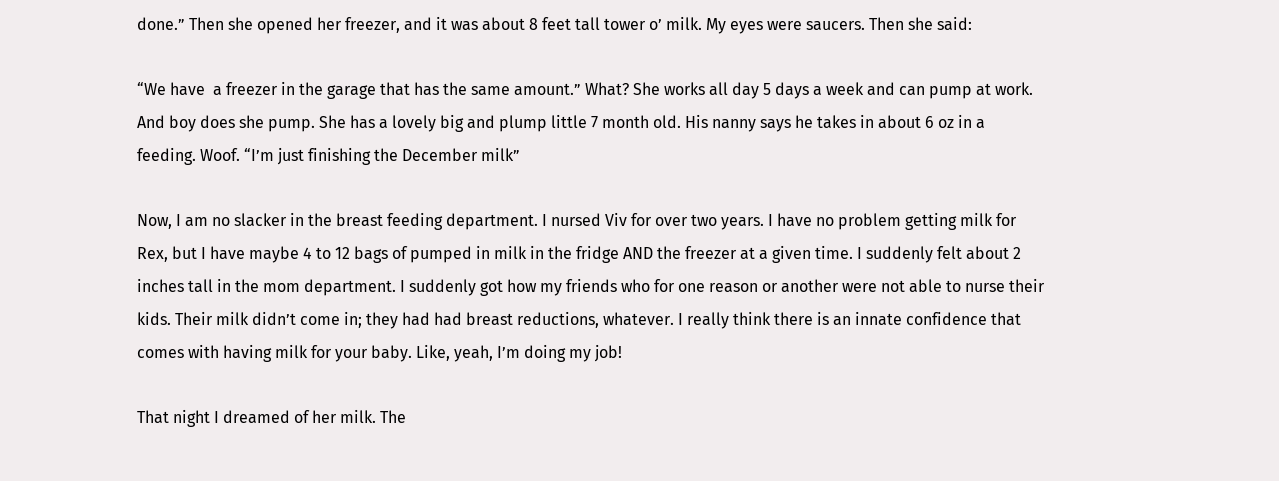done.” Then she opened her freezer, and it was about 8 feet tall tower o’ milk. My eyes were saucers. Then she said:

“We have  a freezer in the garage that has the same amount.” What? She works all day 5 days a week and can pump at work. And boy does she pump. She has a lovely big and plump little 7 month old. His nanny says he takes in about 6 oz in a feeding. Woof. “I’m just finishing the December milk”

Now, I am no slacker in the breast feeding department. I nursed Viv for over two years. I have no problem getting milk for Rex, but I have maybe 4 to 12 bags of pumped in milk in the fridge AND the freezer at a given time. I suddenly felt about 2 inches tall in the mom department. I suddenly got how my friends who for one reason or another were not able to nurse their kids. Their milk didn’t come in; they had had breast reductions, whatever. I really think there is an innate confidence that comes with having milk for your baby. Like, yeah, I’m doing my job!

That night I dreamed of her milk. The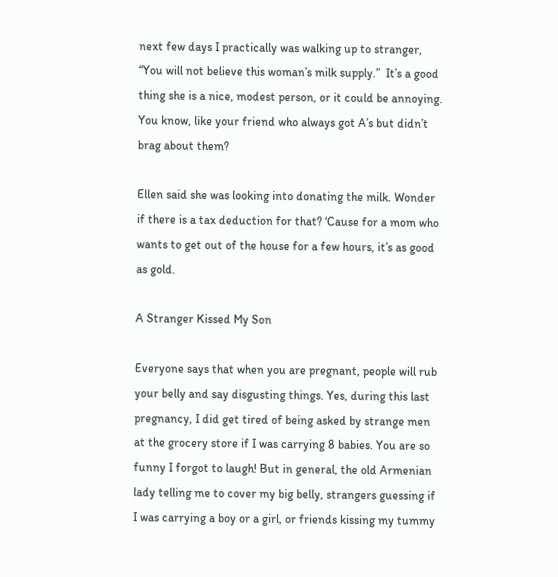next few days I practically was walking up to stranger, “You will not believe this woman’s milk supply.”  It’s a good thing she is a nice, modest person, or it could be annoying. You know, like your friend who always got A’s but didn’t brag about them?

Ellen said she was looking into donating the milk. Wonder if there is a tax deduction for that? ‘Cause for a mom who wants to get out of the house for a few hours, it’s as good as gold.

A Stranger Kissed My Son

Everyone says that when you are pregnant, people will rub your belly and say disgusting things. Yes, during this last pregnancy, I did get tired of being asked by strange men at the grocery store if I was carrying 8 babies. You are so funny I forgot to laugh! But in general, the old Armenian lady telling me to cover my big belly, strangers guessing if I was carrying a boy or a girl, or friends kissing my tummy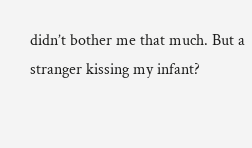didn’t bother me that much. But a stranger kissing my infant?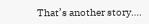That’s another story….